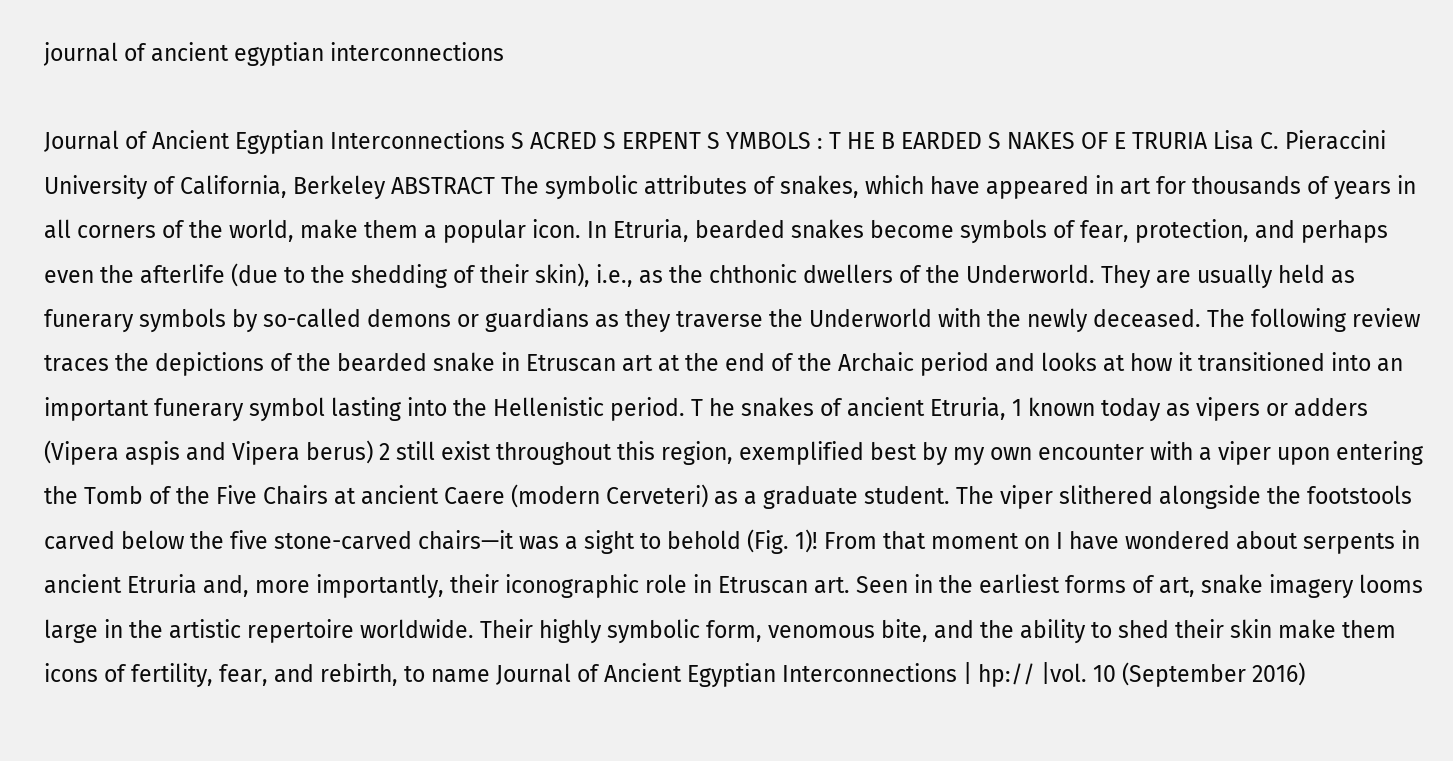journal of ancient egyptian interconnections

Journal of Ancient Egyptian Interconnections S ACRED S ERPENT S YMBOLS : T HE B EARDED S NAKES OF E TRURIA Lisa C. Pieraccini University of California, Berkeley ABSTRACT The symbolic attributes of snakes, which have appeared in art for thousands of years in all corners of the world, make them a popular icon. In Etruria, bearded snakes become symbols of fear, protection, and perhaps even the afterlife (due to the shedding of their skin), i.e., as the chthonic dwellers of the Underworld. They are usually held as funerary symbols by so-called demons or guardians as they traverse the Underworld with the newly deceased. The following review traces the depictions of the bearded snake in Etruscan art at the end of the Archaic period and looks at how it transitioned into an important funerary symbol lasting into the Hellenistic period. T he snakes of ancient Etruria, 1 known today as vipers or adders (Vipera aspis and Vipera berus) 2 still exist throughout this region, exemplified best by my own encounter with a viper upon entering the Tomb of the Five Chairs at ancient Caere (modern Cerveteri) as a graduate student. The viper slithered alongside the footstools carved below the five stone-carved chairs—it was a sight to behold (Fig. 1)! From that moment on I have wondered about serpents in ancient Etruria and, more importantly, their iconographic role in Etruscan art. Seen in the earliest forms of art, snake imagery looms large in the artistic repertoire worldwide. Their highly symbolic form, venomous bite, and the ability to shed their skin make them icons of fertility, fear, and rebirth, to name Journal of Ancient Egyptian Interconnections | hp:// |vol. 10 (September 2016)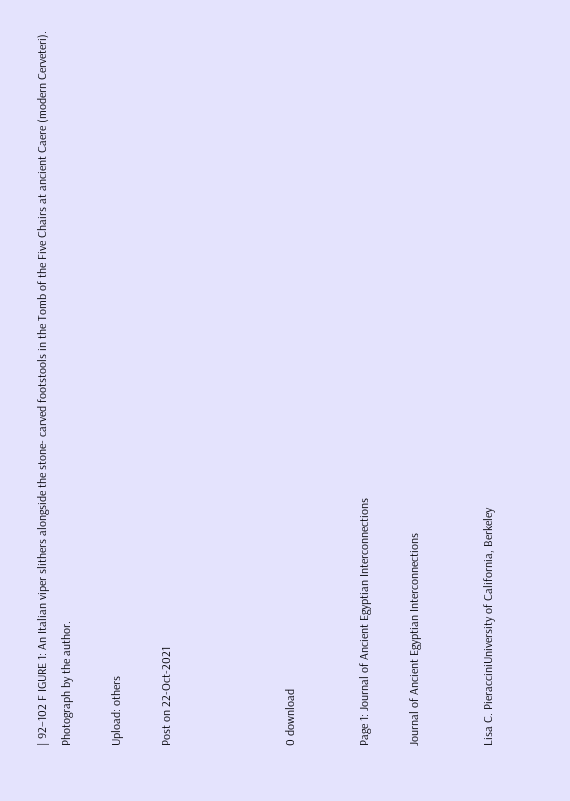| 92–102 F IGURE 1: An Italian viper slithers alongside the stone- carved footstools in the Tomb of the Five Chairs at ancient Caere (modern Cerveteri). Photograph by the author.

Upload: others

Post on 22-Oct-2021




0 download


Page 1: Journal of Ancient Egyptian Interconnections

Journal of Ancient Egyptian Interconnections


Lisa C. PieracciniUniversity of California, Berkeley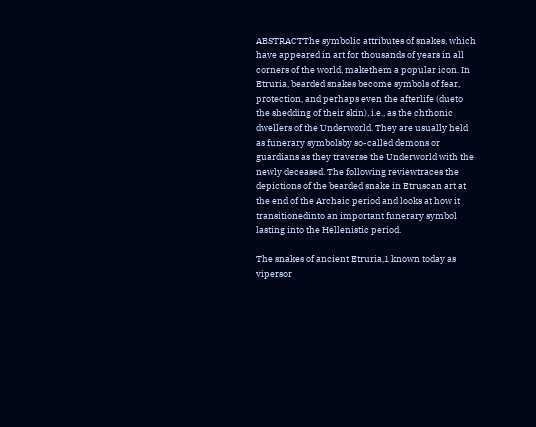ABSTRACTThe symbolic attributes of snakes, which have appeared in art for thousands of years in all corners of the world, makethem a popular icon. In Etruria, bearded snakes become symbols of fear, protection, and perhaps even the afterlife (dueto the shedding of their skin), i.e., as the chthonic dwellers of the Underworld. They are usually held as funerary symbolsby so-called demons or guardians as they traverse the Underworld with the newly deceased. The following reviewtraces the depictions of the bearded snake in Etruscan art at the end of the Archaic period and looks at how it transitionedinto an important funerary symbol lasting into the Hellenistic period.

The snakes of ancient Etruria,1 known today as vipersor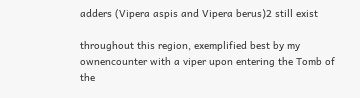adders (Vipera aspis and Vipera berus)2 still exist

throughout this region, exemplified best by my ownencounter with a viper upon entering the Tomb of the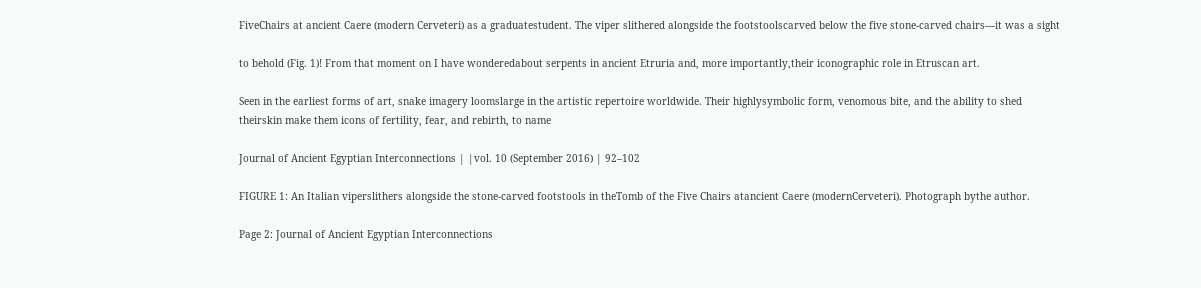FiveChairs at ancient Caere (modern Cerveteri) as a graduatestudent. The viper slithered alongside the footstoolscarved below the five stone-carved chairs—it was a sight

to behold (Fig. 1)! From that moment on I have wonderedabout serpents in ancient Etruria and, more importantly,their iconographic role in Etruscan art.

Seen in the earliest forms of art, snake imagery loomslarge in the artistic repertoire worldwide. Their highlysymbolic form, venomous bite, and the ability to shed theirskin make them icons of fertility, fear, and rebirth, to name

Journal of Ancient Egyptian Interconnections | |vol. 10 (September 2016) | 92–102

FIGURE 1: An Italian viperslithers alongside the stone-carved footstools in theTomb of the Five Chairs atancient Caere (modernCerveteri). Photograph bythe author.

Page 2: Journal of Ancient Egyptian Interconnections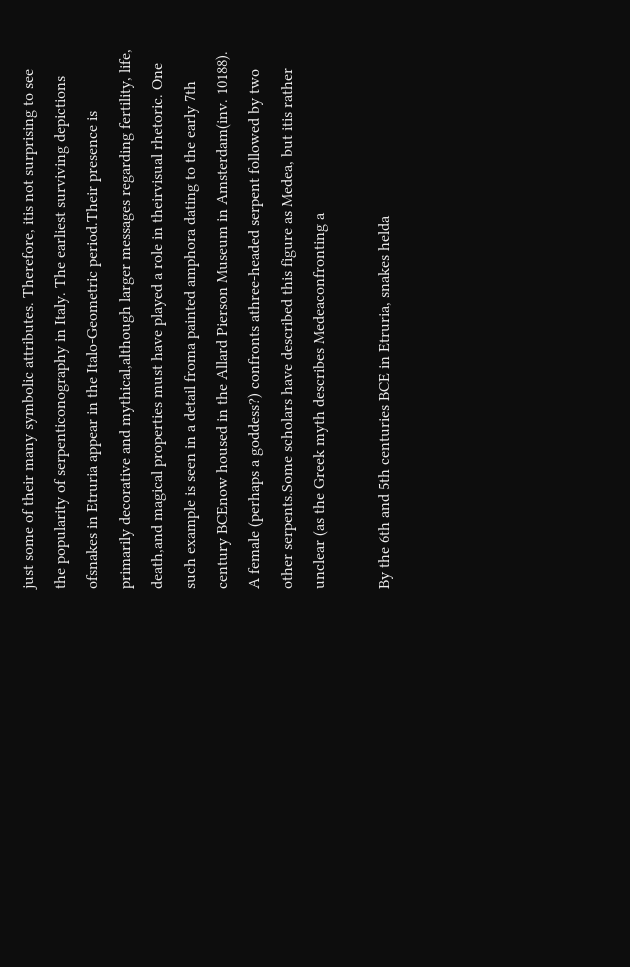just some of their many symbolic attributes. Therefore, itis not surprising to see the popularity of serpenticonography in Italy. The earliest surviving depictions ofsnakes in Etruria appear in the Italo-Geometric period.Their presence is primarily decorative and mythical,although larger messages regarding fertility, life, death,and magical properties must have played a role in theirvisual rhetoric. One such example is seen in a detail froma painted amphora dating to the early 7th century BCEnow housed in the Allard Pierson Museum in Amsterdam(inv. 10188). A female (perhaps a goddess?) confronts athree-headed serpent followed by two other serpents.Some scholars have described this figure as Medea, but itis rather unclear (as the Greek myth describes Medeaconfronting a

By the 6th and 5th centuries BCE in Etruria, snakes helda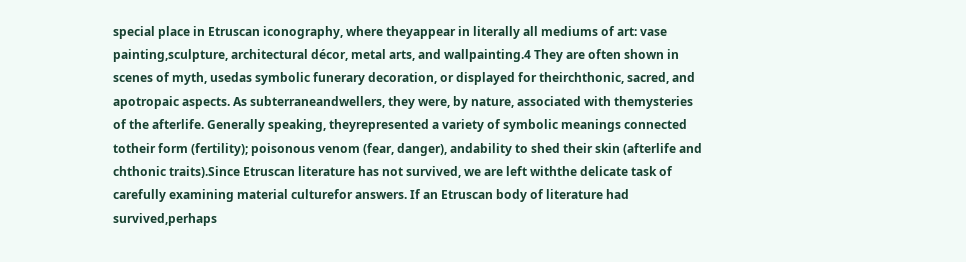special place in Etruscan iconography, where theyappear in literally all mediums of art: vase painting,sculpture, architectural décor, metal arts, and wallpainting.4 They are often shown in scenes of myth, usedas symbolic funerary decoration, or displayed for theirchthonic, sacred, and apotropaic aspects. As subterraneandwellers, they were, by nature, associated with themysteries of the afterlife. Generally speaking, theyrepresented a variety of symbolic meanings connected totheir form (fertility); poisonous venom (fear, danger), andability to shed their skin (afterlife and chthonic traits).Since Etruscan literature has not survived, we are left withthe delicate task of carefully examining material culturefor answers. If an Etruscan body of literature had survived,perhaps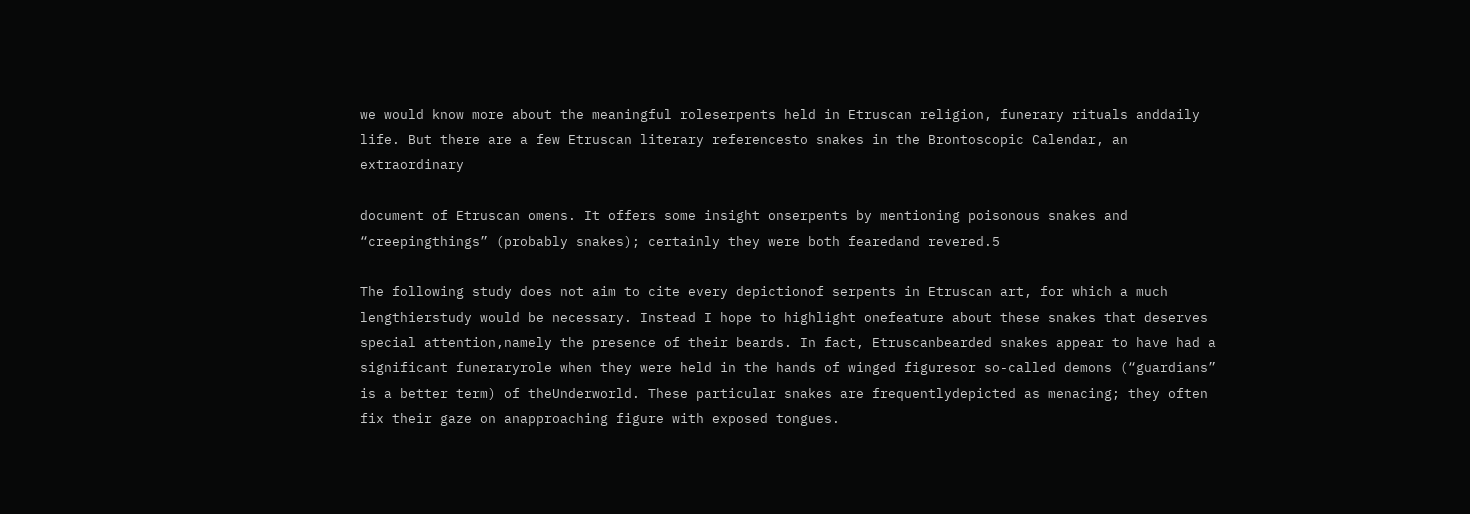we would know more about the meaningful roleserpents held in Etruscan religion, funerary rituals anddaily life. But there are a few Etruscan literary referencesto snakes in the Brontoscopic Calendar, an extraordinary

document of Etruscan omens. It offers some insight onserpents by mentioning poisonous snakes and “creepingthings” (probably snakes); certainly they were both fearedand revered.5

The following study does not aim to cite every depictionof serpents in Etruscan art, for which a much lengthierstudy would be necessary. Instead I hope to highlight onefeature about these snakes that deserves special attention,namely the presence of their beards. In fact, Etruscanbearded snakes appear to have had a significant funeraryrole when they were held in the hands of winged figuresor so-called demons (“guardians” is a better term) of theUnderworld. These particular snakes are frequentlydepicted as menacing; they often fix their gaze on anapproaching figure with exposed tongues.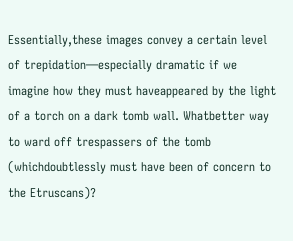Essentially,these images convey a certain level of trepidation—especially dramatic if we imagine how they must haveappeared by the light of a torch on a dark tomb wall. Whatbetter way to ward off trespassers of the tomb (whichdoubtlessly must have been of concern to the Etruscans)?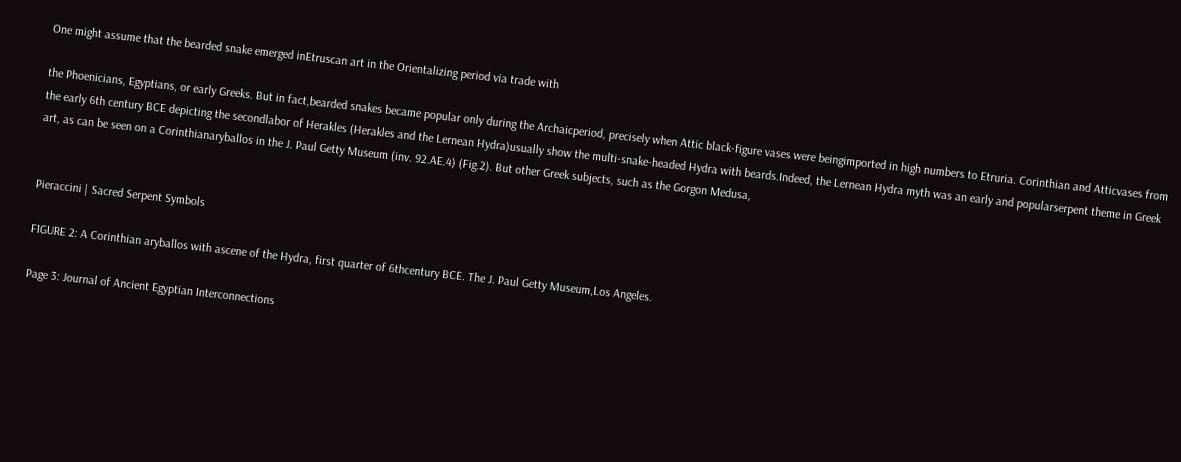One might assume that the bearded snake emerged inEtruscan art in the Orientalizing period via trade with

the Phoenicians, Egyptians, or early Greeks. But in fact,bearded snakes became popular only during the Archaicperiod, precisely when Attic black-figure vases were beingimported in high numbers to Etruria. Corinthian and Atticvases from the early 6th century BCE depicting the secondlabor of Herakles (Herakles and the Lernean Hydra)usually show the multi-snake-headed Hydra with beards.Indeed, the Lernean Hydra myth was an early and popularserpent theme in Greek art, as can be seen on a Corinthianaryballos in the J. Paul Getty Museum (inv. 92.AE.4) (Fig.2). But other Greek subjects, such as the Gorgon Medusa,


Pieraccini | Sacred Serpent Symbols

FIGURE 2: A Corinthian aryballos with ascene of the Hydra, first quarter of 6thcentury BCE. The J. Paul Getty Museum,Los Angeles.

Page 3: Journal of Ancient Egyptian Interconnections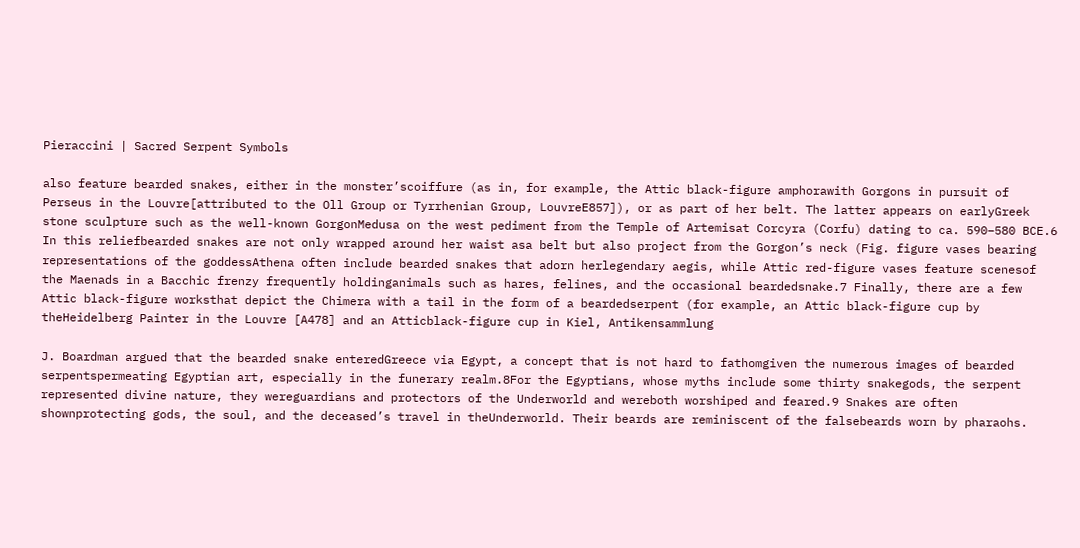Pieraccini | Sacred Serpent Symbols

also feature bearded snakes, either in the monster’scoiffure (as in, for example, the Attic black-figure amphorawith Gorgons in pursuit of Perseus in the Louvre[attributed to the Oll Group or Tyrrhenian Group, LouvreE857]), or as part of her belt. The latter appears on earlyGreek stone sculpture such as the well-known GorgonMedusa on the west pediment from the Temple of Artemisat Corcyra (Corfu) dating to ca. 590–580 BCE.6 In this reliefbearded snakes are not only wrapped around her waist asa belt but also project from the Gorgon’s neck (Fig. figure vases bearing representations of the goddessAthena often include bearded snakes that adorn herlegendary aegis, while Attic red-figure vases feature scenesof the Maenads in a Bacchic frenzy frequently holdinganimals such as hares, felines, and the occasional beardedsnake.7 Finally, there are a few Attic black-figure worksthat depict the Chimera with a tail in the form of a beardedserpent (for example, an Attic black-figure cup by theHeidelberg Painter in the Louvre [A478] and an Atticblack-figure cup in Kiel, Antikensammlung

J. Boardman argued that the bearded snake enteredGreece via Egypt, a concept that is not hard to fathomgiven the numerous images of bearded serpentspermeating Egyptian art, especially in the funerary realm.8For the Egyptians, whose myths include some thirty snakegods, the serpent represented divine nature, they wereguardians and protectors of the Underworld and wereboth worshiped and feared.9 Snakes are often shownprotecting gods, the soul, and the deceased’s travel in theUnderworld. Their beards are reminiscent of the falsebeards worn by pharaohs.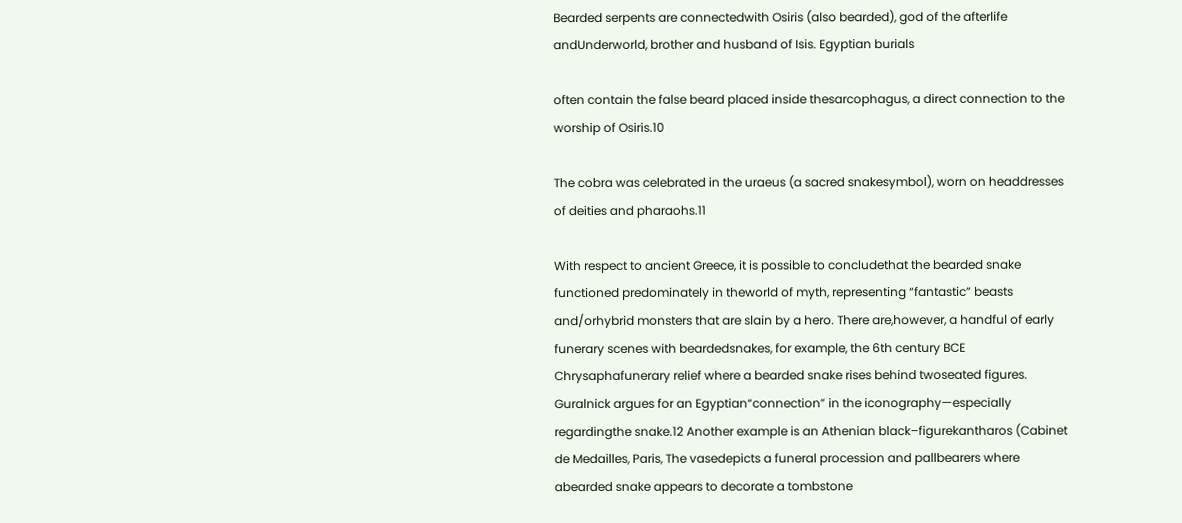Bearded serpents are connectedwith Osiris (also bearded), god of the afterlife andUnderworld, brother and husband of Isis. Egyptian burials

often contain the false beard placed inside thesarcophagus, a direct connection to the worship of Osiris.10

The cobra was celebrated in the uraeus (a sacred snakesymbol), worn on headdresses of deities and pharaohs.11

With respect to ancient Greece, it is possible to concludethat the bearded snake functioned predominately in theworld of myth, representing “fantastic” beasts and/orhybrid monsters that are slain by a hero. There are,however, a handful of early funerary scenes with beardedsnakes, for example, the 6th century BCE Chrysaphafunerary relief where a bearded snake rises behind twoseated figures. Guralnick argues for an Egyptian“connection” in the iconography—especially regardingthe snake.12 Another example is an Athenian black–figurekantharos (Cabinet de Medailles, Paris, The vasedepicts a funeral procession and pallbearers where abearded snake appears to decorate a tombstone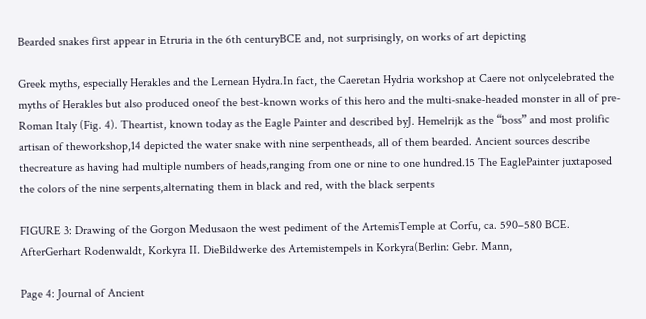Bearded snakes first appear in Etruria in the 6th centuryBCE and, not surprisingly, on works of art depicting

Greek myths, especially Herakles and the Lernean Hydra.In fact, the Caeretan Hydria workshop at Caere not onlycelebrated the myths of Herakles but also produced oneof the best-known works of this hero and the multi-snake-headed monster in all of pre-Roman Italy (Fig. 4). Theartist, known today as the Eagle Painter and described byJ. Hemelrijk as the “boss” and most prolific artisan of theworkshop,14 depicted the water snake with nine serpentheads, all of them bearded. Ancient sources describe thecreature as having had multiple numbers of heads,ranging from one or nine to one hundred.15 The EaglePainter juxtaposed the colors of the nine serpents,alternating them in black and red, with the black serpents

FIGURE 3: Drawing of the Gorgon Medusaon the west pediment of the ArtemisTemple at Corfu, ca. 590–580 BCE. AfterGerhart Rodenwaldt, Korkyra II. DieBildwerke des Artemistempels in Korkyra(Berlin: Gebr. Mann,

Page 4: Journal of Ancient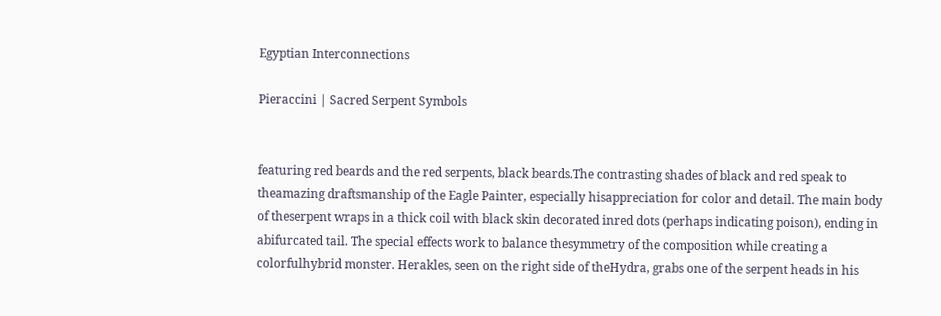Egyptian Interconnections

Pieraccini | Sacred Serpent Symbols


featuring red beards and the red serpents, black beards.The contrasting shades of black and red speak to theamazing draftsmanship of the Eagle Painter, especially hisappreciation for color and detail. The main body of theserpent wraps in a thick coil with black skin decorated inred dots (perhaps indicating poison), ending in abifurcated tail. The special effects work to balance thesymmetry of the composition while creating a colorfulhybrid monster. Herakles, seen on the right side of theHydra, grabs one of the serpent heads in his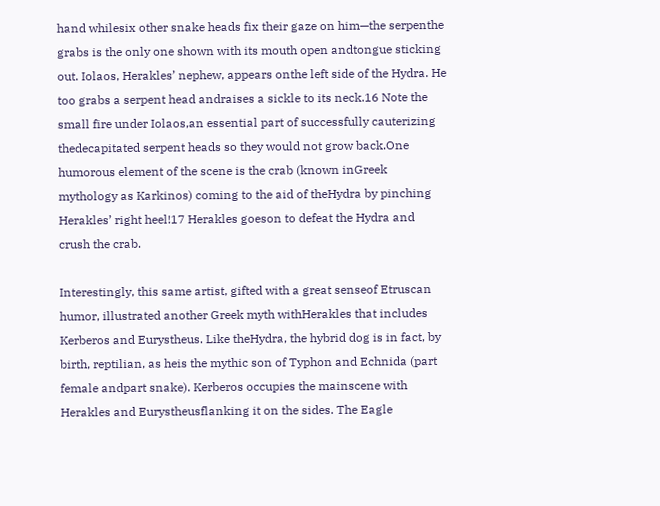hand whilesix other snake heads fix their gaze on him—the serpenthe grabs is the only one shown with its mouth open andtongue sticking out. Iolaos, Herakles’ nephew, appears onthe left side of the Hydra. He too grabs a serpent head andraises a sickle to its neck.16 Note the small fire under Iolaos,an essential part of successfully cauterizing thedecapitated serpent heads so they would not grow back.One humorous element of the scene is the crab (known inGreek mythology as Karkinos) coming to the aid of theHydra by pinching Herakles’ right heel!17 Herakles goeson to defeat the Hydra and crush the crab.

Interestingly, this same artist, gifted with a great senseof Etruscan humor, illustrated another Greek myth withHerakles that includes Kerberos and Eurystheus. Like theHydra, the hybrid dog is in fact, by birth, reptilian, as heis the mythic son of Typhon and Echnida (part female andpart snake). Kerberos occupies the mainscene with Herakles and Eurystheusflanking it on the sides. The Eagle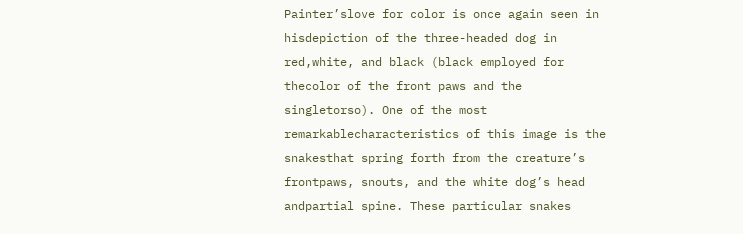Painter’slove for color is once again seen in hisdepiction of the three-headed dog in red,white, and black (black employed for thecolor of the front paws and the singletorso). One of the most remarkablecharacteristics of this image is the snakesthat spring forth from the creature’s frontpaws, snouts, and the white dog’s head andpartial spine. These particular snakes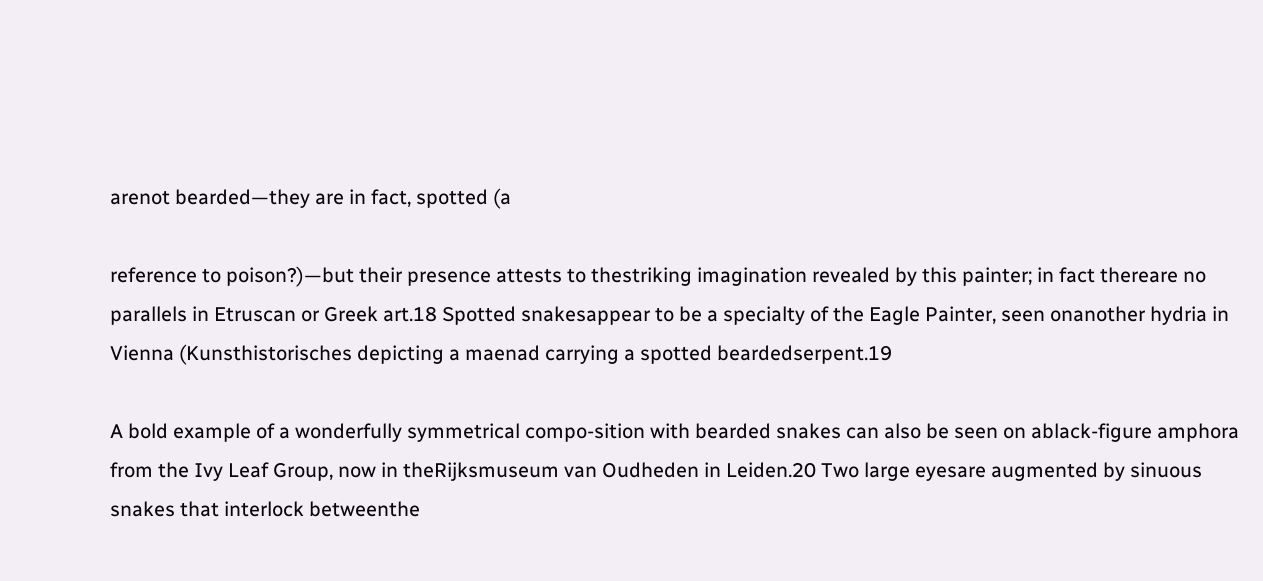arenot bearded—they are in fact, spotted (a

reference to poison?)—but their presence attests to thestriking imagination revealed by this painter; in fact thereare no parallels in Etruscan or Greek art.18 Spotted snakesappear to be a specialty of the Eagle Painter, seen onanother hydria in Vienna (Kunsthistorisches depicting a maenad carrying a spotted beardedserpent.19

A bold example of a wonderfully symmetrical compo-sition with bearded snakes can also be seen on ablack-figure amphora from the Ivy Leaf Group, now in theRijksmuseum van Oudheden in Leiden.20 Two large eyesare augmented by sinuous snakes that interlock betweenthe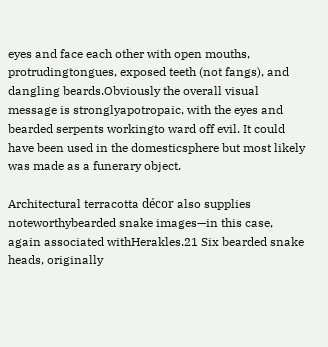eyes and face each other with open mouths, protrudingtongues, exposed teeth (not fangs), and dangling beards.Obviously the overall visual message is stronglyapotropaic, with the eyes and bearded serpents workingto ward off evil. It could have been used in the domesticsphere but most likely was made as a funerary object.

Architectural terracotta décor also supplies noteworthybearded snake images—in this case, again associated withHerakles.21 Six bearded snake heads, originally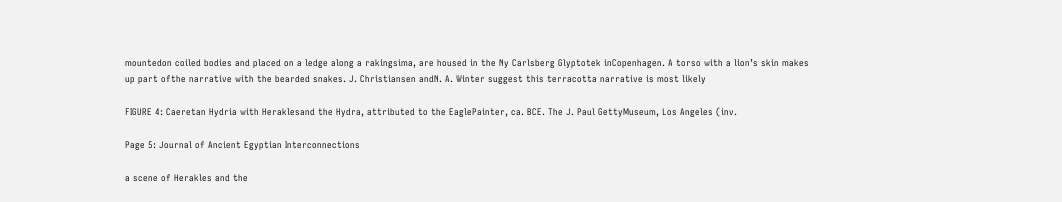mountedon coiled bodies and placed on a ledge along a rakingsima, are housed in the Ny Carlsberg Glyptotek inCopenhagen. A torso with a lion’s skin makes up part ofthe narrative with the bearded snakes. J. Christiansen andN. A. Winter suggest this terracotta narrative is most likely

FIGURE 4: Caeretan Hydria with Heraklesand the Hydra, attributed to the EaglePainter, ca. BCE. The J. Paul GettyMuseum, Los Angeles (inv.

Page 5: Journal of Ancient Egyptian Interconnections

a scene of Herakles and the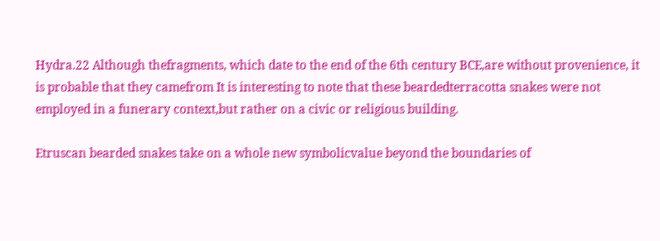Hydra.22 Although thefragments, which date to the end of the 6th century BCE,are without provenience, it is probable that they camefrom It is interesting to note that these beardedterracotta snakes were not employed in a funerary context,but rather on a civic or religious building.

Etruscan bearded snakes take on a whole new symbolicvalue beyond the boundaries of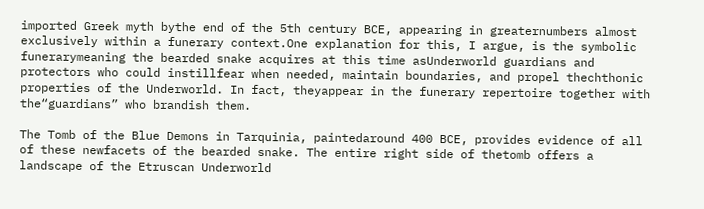imported Greek myth bythe end of the 5th century BCE, appearing in greaternumbers almost exclusively within a funerary context.One explanation for this, I argue, is the symbolic funerarymeaning the bearded snake acquires at this time asUnderworld guardians and protectors who could instillfear when needed, maintain boundaries, and propel thechthonic properties of the Underworld. In fact, theyappear in the funerary repertoire together with the“guardians” who brandish them.

The Tomb of the Blue Demons in Tarquinia, paintedaround 400 BCE, provides evidence of all of these newfacets of the bearded snake. The entire right side of thetomb offers a landscape of the Etruscan Underworld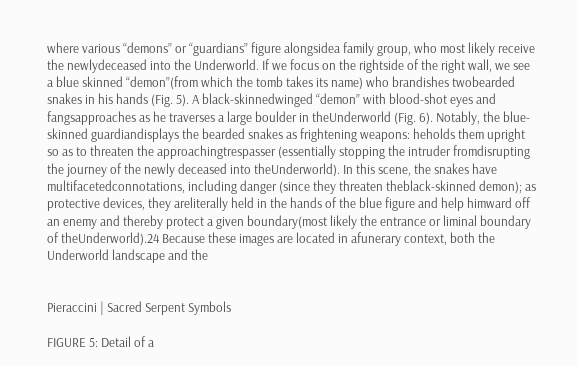where various “demons” or “guardians” figure alongsidea family group, who most likely receive the newlydeceased into the Underworld. If we focus on the rightside of the right wall, we see a blue skinned “demon”(from which the tomb takes its name) who brandishes twobearded snakes in his hands (Fig. 5). A black-skinnedwinged “demon” with blood-shot eyes and fangsapproaches as he traverses a large boulder in theUnderworld (Fig. 6). Notably, the blue-skinned guardiandisplays the bearded snakes as frightening weapons: heholds them upright so as to threaten the approachingtrespasser (essentially stopping the intruder fromdisrupting the journey of the newly deceased into theUnderworld). In this scene, the snakes have multifacetedconnotations, including danger (since they threaten theblack-skinned demon); as protective devices, they areliterally held in the hands of the blue figure and help himward off an enemy and thereby protect a given boundary(most likely the entrance or liminal boundary of theUnderworld).24 Because these images are located in afunerary context, both the Underworld landscape and the


Pieraccini | Sacred Serpent Symbols

FIGURE 5: Detail of a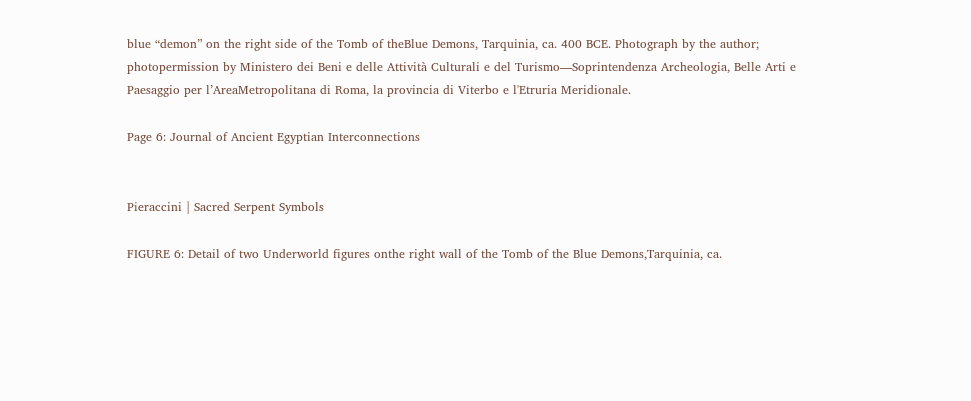blue “demon” on the right side of the Tomb of theBlue Demons, Tarquinia, ca. 400 BCE. Photograph by the author; photopermission by Ministero dei Beni e delle Attività Culturali e del Turismo—Soprintendenza Archeologia, Belle Arti e Paesaggio per l’AreaMetropolitana di Roma, la provincia di Viterbo e l'Etruria Meridionale.

Page 6: Journal of Ancient Egyptian Interconnections


Pieraccini | Sacred Serpent Symbols

FIGURE 6: Detail of two Underworld figures onthe right wall of the Tomb of the Blue Demons,Tarquinia, ca.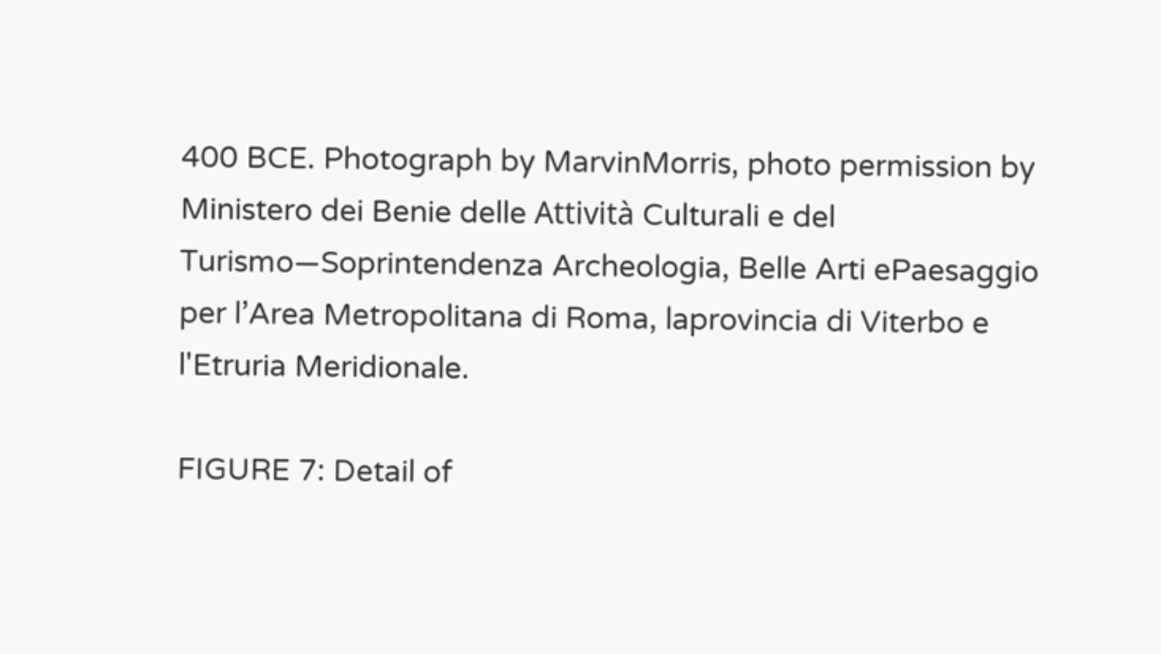400 BCE. Photograph by MarvinMorris, photo permission by Ministero dei Benie delle Attività Culturali e del Turismo—Soprintendenza Archeologia, Belle Arti ePaesaggio per l’Area Metropolitana di Roma, laprovincia di Viterbo e l'Etruria Meridionale.

FIGURE 7: Detail of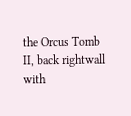the Orcus Tomb II, back rightwall with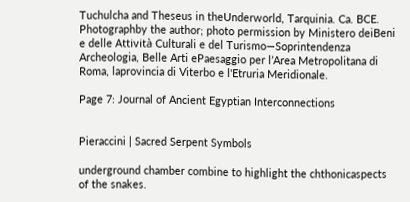Tuchulcha and Theseus in theUnderworld, Tarquinia. Ca. BCE. Photographby the author; photo permission by Ministero deiBeni e delle Attività Culturali e del Turismo—Soprintendenza Archeologia, Belle Arti ePaesaggio per l’Area Metropolitana di Roma, laprovincia di Viterbo e l'Etruria Meridionale.

Page 7: Journal of Ancient Egyptian Interconnections


Pieraccini | Sacred Serpent Symbols

underground chamber combine to highlight the chthonicaspects of the snakes.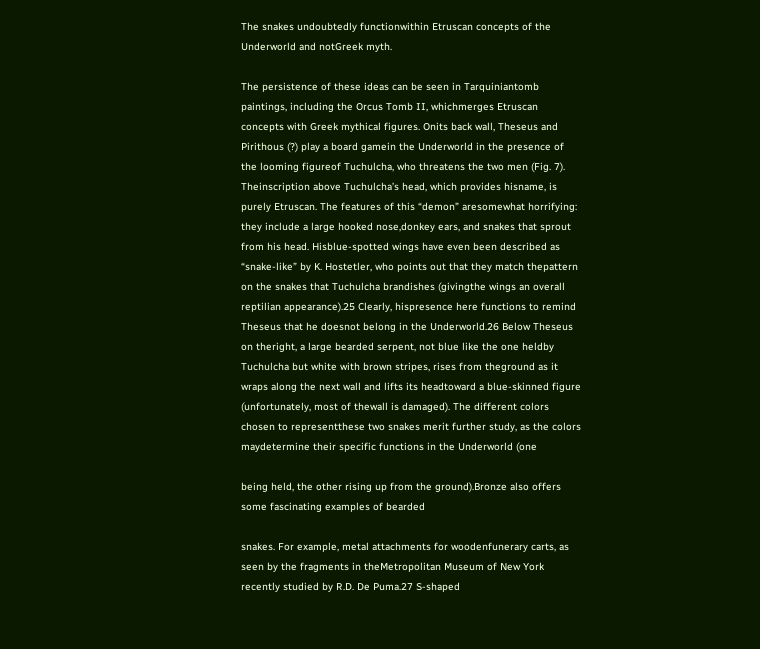The snakes undoubtedly functionwithin Etruscan concepts of the Underworld and notGreek myth.

The persistence of these ideas can be seen in Tarquiniantomb paintings, including the Orcus Tomb II, whichmerges Etruscan concepts with Greek mythical figures. Onits back wall, Theseus and Pirithous (?) play a board gamein the Underworld in the presence of the looming figureof Tuchulcha, who threatens the two men (Fig. 7). Theinscription above Tuchulcha’s head, which provides hisname, is purely Etruscan. The features of this “demon” aresomewhat horrifying: they include a large hooked nose,donkey ears, and snakes that sprout from his head. Hisblue-spotted wings have even been described as “snake-like” by K. Hostetler, who points out that they match thepattern on the snakes that Tuchulcha brandishes (givingthe wings an overall reptilian appearance).25 Clearly, hispresence here functions to remind Theseus that he doesnot belong in the Underworld.26 Below Theseus on theright, a large bearded serpent, not blue like the one heldby Tuchulcha but white with brown stripes, rises from theground as it wraps along the next wall and lifts its headtoward a blue-skinned figure (unfortunately, most of thewall is damaged). The different colors chosen to representthese two snakes merit further study, as the colors maydetermine their specific functions in the Underworld (one

being held, the other rising up from the ground).Bronze also offers some fascinating examples of bearded

snakes. For example, metal attachments for woodenfunerary carts, as seen by the fragments in theMetropolitan Museum of New York recently studied by R.D. De Puma.27 S-shaped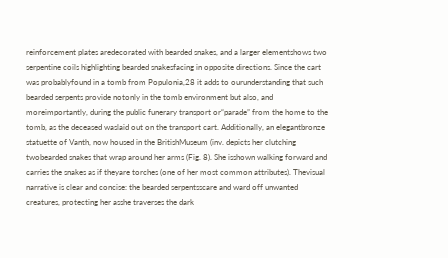reinforcement plates aredecorated with bearded snakes, and a larger elementshows two serpentine coils highlighting bearded snakesfacing in opposite directions. Since the cart was probablyfound in a tomb from Populonia,28 it adds to ourunderstanding that such bearded serpents provide notonly in the tomb environment but also, and moreimportantly, during the public funerary transport or“parade” from the home to the tomb, as the deceased waslaid out on the transport cart. Additionally, an elegantbronze statuette of Vanth, now housed in the BritishMuseum (inv. depicts her clutching twobearded snakes that wrap around her arms (Fig. 8). She isshown walking forward and carries the snakes as if theyare torches (one of her most common attributes). Thevisual narrative is clear and concise: the bearded serpentsscare and ward off unwanted creatures, protecting her asshe traverses the dark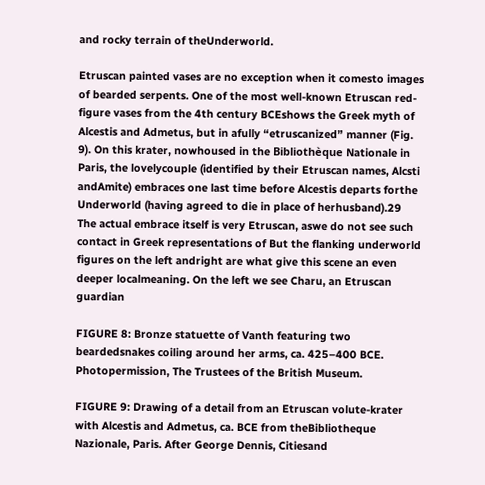and rocky terrain of theUnderworld.

Etruscan painted vases are no exception when it comesto images of bearded serpents. One of the most well-known Etruscan red-figure vases from the 4th century BCEshows the Greek myth of Alcestis and Admetus, but in afully “etruscanized” manner (Fig. 9). On this krater, nowhoused in the Bibliothèque Nationale in Paris, the lovelycouple (identified by their Etruscan names, Alcsti andAmite) embraces one last time before Alcestis departs forthe Underworld (having agreed to die in place of herhusband).29 The actual embrace itself is very Etruscan, aswe do not see such contact in Greek representations of But the flanking underworld figures on the left andright are what give this scene an even deeper localmeaning. On the left we see Charu, an Etruscan guardian

FIGURE 8: Bronze statuette of Vanth featuring two beardedsnakes coiling around her arms, ca. 425–400 BCE. Photopermission, The Trustees of the British Museum.

FIGURE 9: Drawing of a detail from an Etruscan volute-krater with Alcestis and Admetus, ca. BCE from theBibliotheque Nazionale, Paris. After George Dennis, Citiesand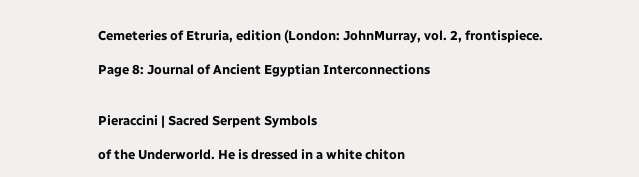Cemeteries of Etruria, edition (London: JohnMurray, vol. 2, frontispiece.

Page 8: Journal of Ancient Egyptian Interconnections


Pieraccini | Sacred Serpent Symbols

of the Underworld. He is dressed in a white chiton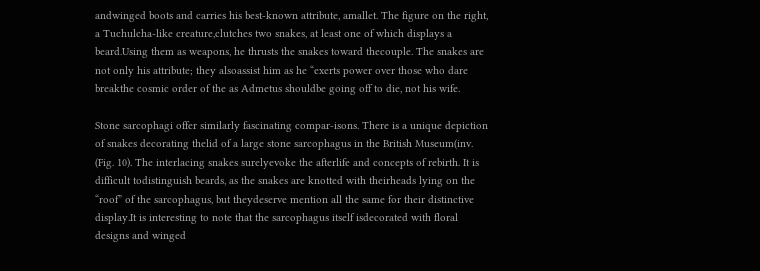andwinged boots and carries his best-known attribute, amallet. The figure on the right, a Tuchulcha-like creature,clutches two snakes, at least one of which displays a beard.Using them as weapons, he thrusts the snakes toward thecouple. The snakes are not only his attribute; they alsoassist him as he “exerts power over those who dare breakthe cosmic order of the as Admetus shouldbe going off to die, not his wife.

Stone sarcophagi offer similarly fascinating compar-isons. There is a unique depiction of snakes decorating thelid of a large stone sarcophagus in the British Museum(inv. (Fig. 10). The interlacing snakes surelyevoke the afterlife and concepts of rebirth. It is difficult todistinguish beards, as the snakes are knotted with theirheads lying on the “roof” of the sarcophagus, but theydeserve mention all the same for their distinctive display.It is interesting to note that the sarcophagus itself isdecorated with floral designs and winged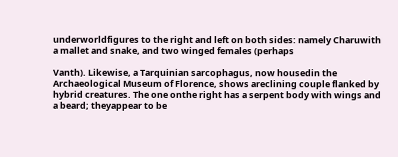underworldfigures to the right and left on both sides: namely Charuwith a mallet and snake, and two winged females (perhaps

Vanth). Likewise, a Tarquinian sarcophagus, now housedin the Archaeological Museum of Florence, shows areclining couple flanked by hybrid creatures. The one onthe right has a serpent body with wings and a beard; theyappear to be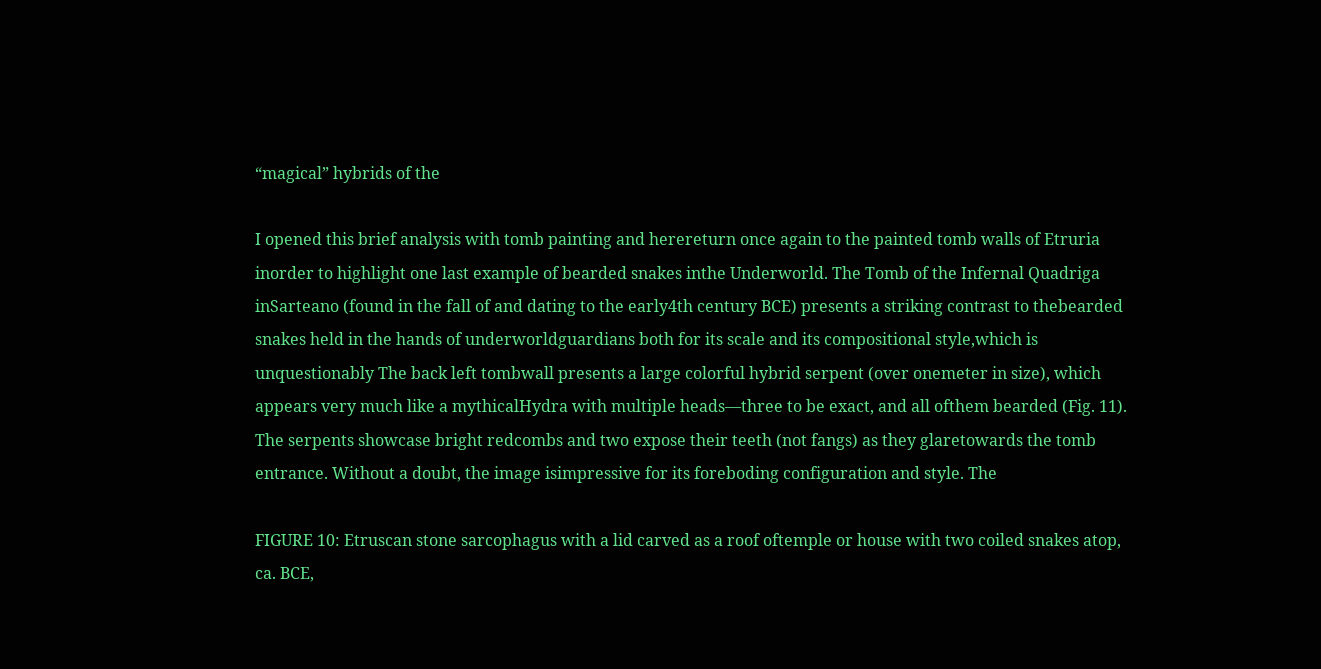“magical” hybrids of the

I opened this brief analysis with tomb painting and herereturn once again to the painted tomb walls of Etruria inorder to highlight one last example of bearded snakes inthe Underworld. The Tomb of the Infernal Quadriga inSarteano (found in the fall of and dating to the early4th century BCE) presents a striking contrast to thebearded snakes held in the hands of underworldguardians both for its scale and its compositional style,which is unquestionably The back left tombwall presents a large colorful hybrid serpent (over onemeter in size), which appears very much like a mythicalHydra with multiple heads—three to be exact, and all ofthem bearded (Fig. 11). The serpents showcase bright redcombs and two expose their teeth (not fangs) as they glaretowards the tomb entrance. Without a doubt, the image isimpressive for its foreboding configuration and style. The

FIGURE 10: Etruscan stone sarcophagus with a lid carved as a roof oftemple or house with two coiled snakes atop, ca. BCE,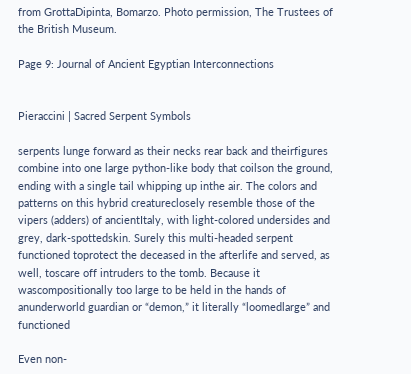from GrottaDipinta, Bomarzo. Photo permission, The Trustees of the British Museum.

Page 9: Journal of Ancient Egyptian Interconnections


Pieraccini | Sacred Serpent Symbols

serpents lunge forward as their necks rear back and theirfigures combine into one large python-like body that coilson the ground, ending with a single tail whipping up inthe air. The colors and patterns on this hybrid creatureclosely resemble those of the vipers (adders) of ancientItaly, with light-colored undersides and grey, dark-spottedskin. Surely this multi-headed serpent functioned toprotect the deceased in the afterlife and served, as well, toscare off intruders to the tomb. Because it wascompositionally too large to be held in the hands of anunderworld guardian or “demon,” it literally “loomedlarge” and functioned

Even non-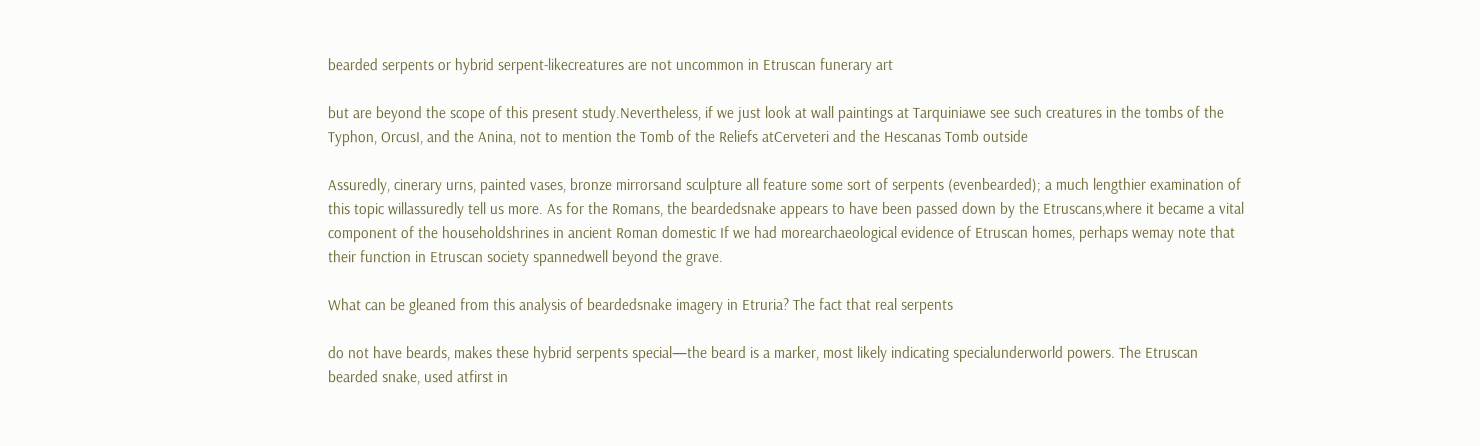bearded serpents or hybrid serpent-likecreatures are not uncommon in Etruscan funerary art

but are beyond the scope of this present study.Nevertheless, if we just look at wall paintings at Tarquiniawe see such creatures in the tombs of the Typhon, OrcusI, and the Anina, not to mention the Tomb of the Reliefs atCerveteri and the Hescanas Tomb outside

Assuredly, cinerary urns, painted vases, bronze mirrorsand sculpture all feature some sort of serpents (evenbearded); a much lengthier examination of this topic willassuredly tell us more. As for the Romans, the beardedsnake appears to have been passed down by the Etruscans,where it became a vital component of the householdshrines in ancient Roman domestic If we had morearchaeological evidence of Etruscan homes, perhaps wemay note that their function in Etruscan society spannedwell beyond the grave.

What can be gleaned from this analysis of beardedsnake imagery in Etruria? The fact that real serpents

do not have beards, makes these hybrid serpents special—the beard is a marker, most likely indicating specialunderworld powers. The Etruscan bearded snake, used atfirst in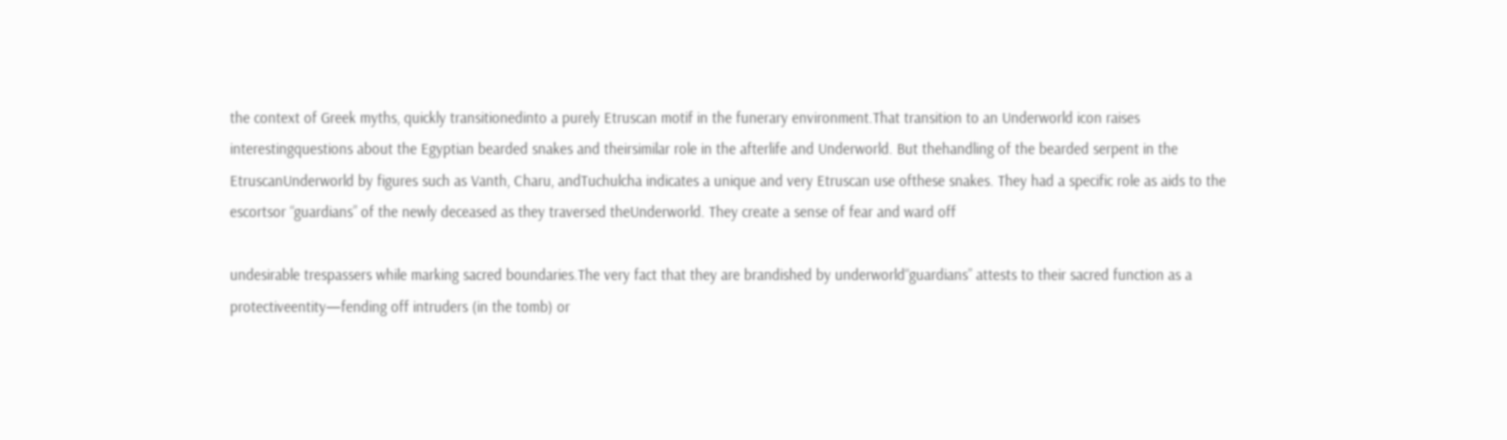the context of Greek myths, quickly transitionedinto a purely Etruscan motif in the funerary environment.That transition to an Underworld icon raises interestingquestions about the Egyptian bearded snakes and theirsimilar role in the afterlife and Underworld. But thehandling of the bearded serpent in the EtruscanUnderworld by figures such as Vanth, Charu, andTuchulcha indicates a unique and very Etruscan use ofthese snakes. They had a specific role as aids to the escortsor “guardians” of the newly deceased as they traversed theUnderworld. They create a sense of fear and ward off

undesirable trespassers while marking sacred boundaries.The very fact that they are brandished by underworld“guardians” attests to their sacred function as a protectiveentity—fending off intruders (in the tomb) or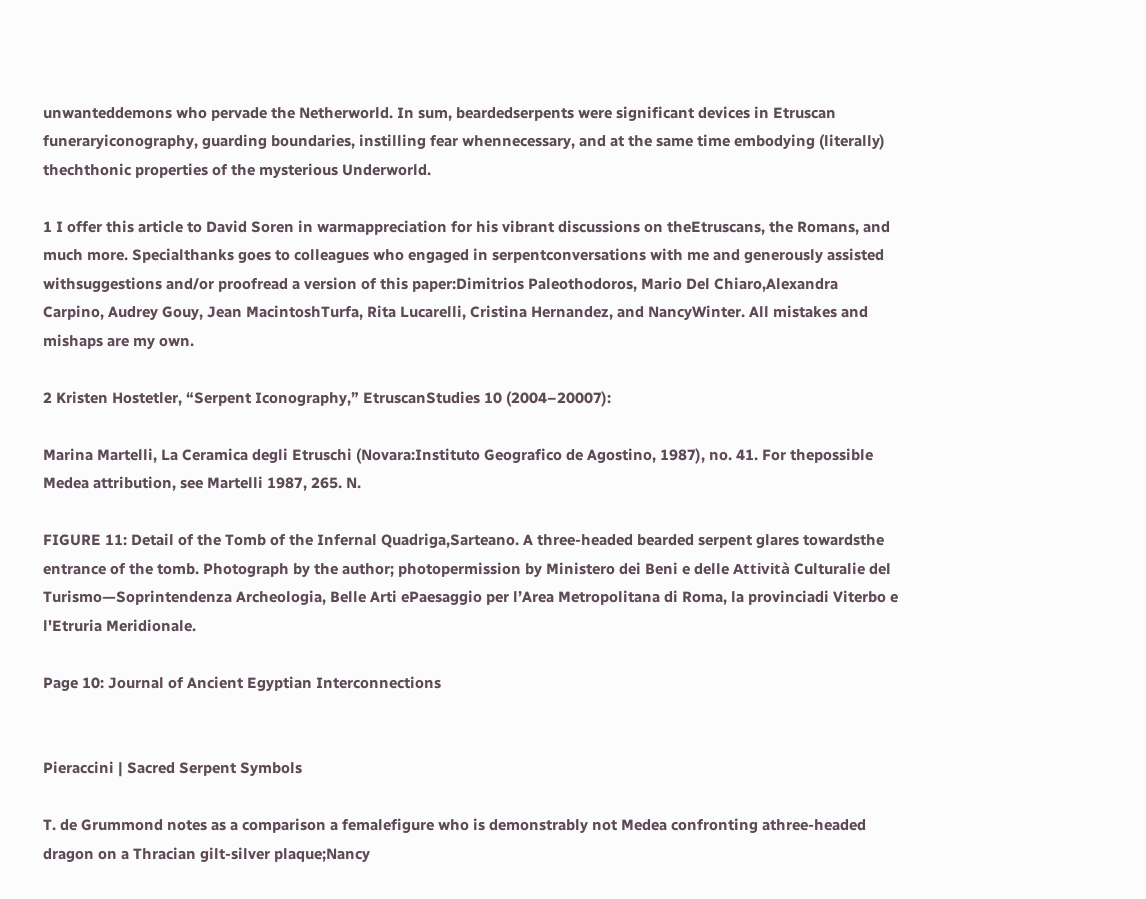unwanteddemons who pervade the Netherworld. In sum, beardedserpents were significant devices in Etruscan funeraryiconography, guarding boundaries, instilling fear whennecessary, and at the same time embodying (literally) thechthonic properties of the mysterious Underworld.

1 I offer this article to David Soren in warmappreciation for his vibrant discussions on theEtruscans, the Romans, and much more. Specialthanks goes to colleagues who engaged in serpentconversations with me and generously assisted withsuggestions and/or proofread a version of this paper:Dimitrios Paleothodoros, Mario Del Chiaro,Alexandra Carpino, Audrey Gouy, Jean MacintoshTurfa, Rita Lucarelli, Cristina Hernandez, and NancyWinter. All mistakes and mishaps are my own.

2 Kristen Hostetler, “Serpent Iconography,” EtruscanStudies 10 (2004–20007):

Marina Martelli, La Ceramica degli Etruschi (Novara:Instituto Geografico de Agostino, 1987), no. 41. For thepossible Medea attribution, see Martelli 1987, 265. N.

FIGURE 11: Detail of the Tomb of the Infernal Quadriga,Sarteano. A three-headed bearded serpent glares towardsthe entrance of the tomb. Photograph by the author; photopermission by Ministero dei Beni e delle Attività Culturalie del Turismo—Soprintendenza Archeologia, Belle Arti ePaesaggio per l’Area Metropolitana di Roma, la provinciadi Viterbo e l'Etruria Meridionale.

Page 10: Journal of Ancient Egyptian Interconnections


Pieraccini | Sacred Serpent Symbols

T. de Grummond notes as a comparison a femalefigure who is demonstrably not Medea confronting athree-headed dragon on a Thracian gilt-silver plaque;Nancy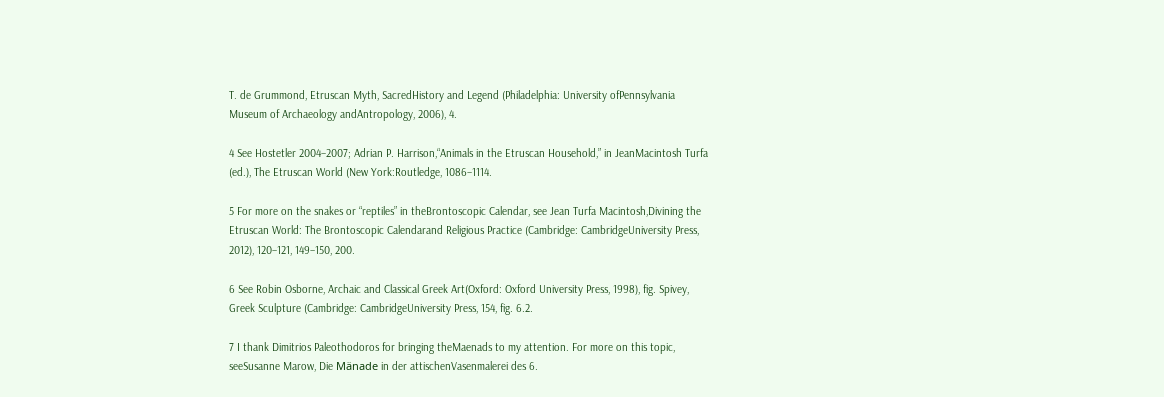T. de Grummond, Etruscan Myth, SacredHistory and Legend (Philadelphia: University ofPennsylvania Museum of Archaeology andAntropology, 2006), 4.

4 See Hostetler 2004–2007; Adrian P. Harrison,“Animals in the Etruscan Household,” in JeanMacintosh Turfa (ed.), The Etruscan World (New York:Routledge, 1086–1114.

5 For more on the snakes or “reptiles” in theBrontoscopic Calendar, see Jean Turfa Macintosh,Divining the Etruscan World: The Brontoscopic Calendarand Religious Practice (Cambridge: CambridgeUniversity Press, 2012), 120–121, 149–150, 200.

6 See Robin Osborne, Archaic and Classical Greek Art(Oxford: Oxford University Press, 1998), fig. Spivey, Greek Sculpture (Cambridge: CambridgeUniversity Press, 154, fig. 6.2.

7 I thank Dimitrios Paleothodoros for bringing theMaenads to my attention. For more on this topic, seeSusanne Marow, Die Mänade in der attischenVasenmalerei des 6.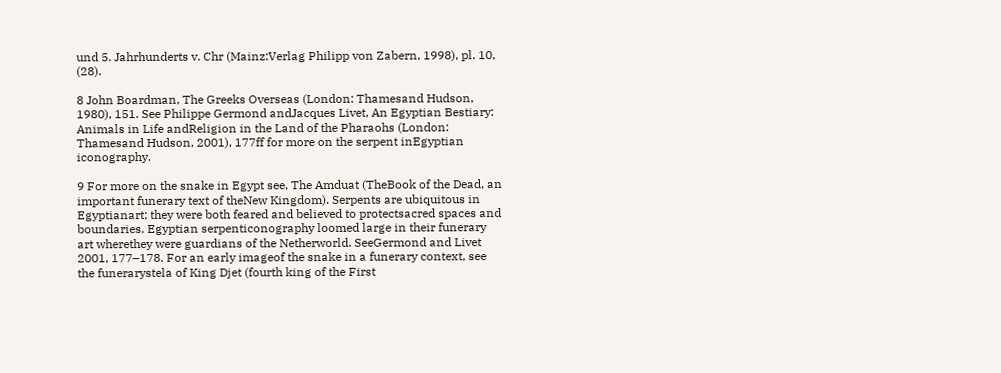und 5. Jahrhunderts v. Chr (Mainz:Verlag Philipp von Zabern, 1998), pl. 10, (28).

8 John Boardman, The Greeks Overseas (London: Thamesand Hudson, 1980), 151. See Philippe Germond andJacques Livet, An Egyptian Bestiary: Animals in Life andReligion in the Land of the Pharaohs (London: Thamesand Hudson, 2001), 177ff for more on the serpent inEgyptian iconography.

9 For more on the snake in Egypt see, The Amduat (TheBook of the Dead, an important funerary text of theNew Kingdom). Serpents are ubiquitous in Egyptianart; they were both feared and believed to protectsacred spaces and boundaries. Egyptian serpenticonography loomed large in their funerary art wherethey were guardians of the Netherworld. SeeGermond and Livet 2001, 177–178. For an early imageof the snake in a funerary context, see the funerarystela of King Djet (fourth king of the First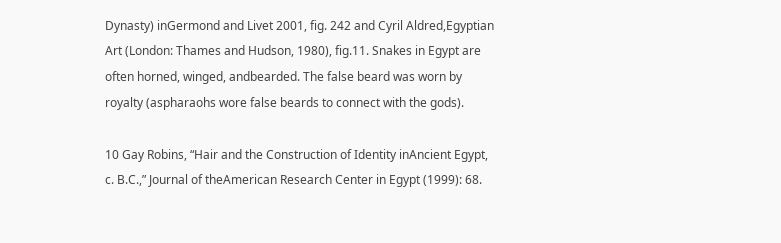Dynasty) inGermond and Livet 2001, fig. 242 and Cyril Aldred,Egyptian Art (London: Thames and Hudson, 1980), fig.11. Snakes in Egypt are often horned, winged, andbearded. The false beard was worn by royalty (aspharaohs wore false beards to connect with the gods).

10 Gay Robins, “Hair and the Construction of Identity inAncient Egypt, c. B.C.,” Journal of theAmerican Research Center in Egypt (1999): 68.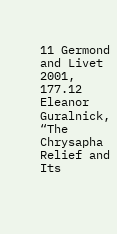11 Germond and Livet 2001, 177.12 Eleanor Guralnick, “The Chrysapha Relief and Its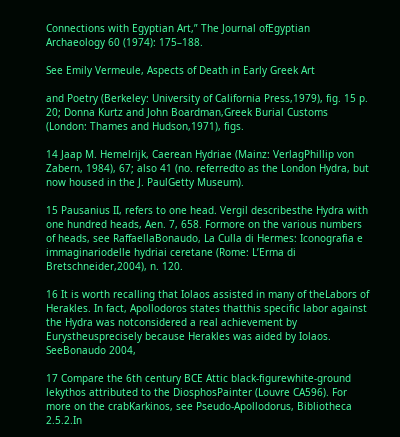Connections with Egyptian Art,” The Journal ofEgyptian Archaeology 60 (1974): 175–188.

See Emily Vermeule, Aspects of Death in Early Greek Art

and Poetry (Berkeley: University of California Press,1979), fig. 15 p. 20; Donna Kurtz and John Boardman,Greek Burial Customs (London: Thames and Hudson,1971), figs.

14 Jaap M. Hemelrijk, Caerean Hydriae (Mainz: VerlagPhillip von Zabern, 1984), 67; also 41 (no. referredto as the London Hydra, but now housed in the J. PaulGetty Museum).

15 Pausanius II, refers to one head. Vergil describesthe Hydra with one hundred heads, Aen. 7, 658. Formore on the various numbers of heads, see RaffaellaBonaudo, La Culla di Hermes: Iconografia e immaginariodelle hydriai ceretane (Rome: L’Erma di Bretschneider,2004), n. 120.

16 It is worth recalling that Iolaos assisted in many of theLabors of Herakles. In fact, Apollodoros states thatthis specific labor against the Hydra was notconsidered a real achievement by Eurystheusprecisely because Herakles was aided by Iolaos. SeeBonaudo 2004,

17 Compare the 6th century BCE Attic black-figurewhite-ground lekythos attributed to the DiosphosPainter (Louvre CA596). For more on the crabKarkinos, see Pseudo-Apollodorus, Bibliotheca 2.5.2.In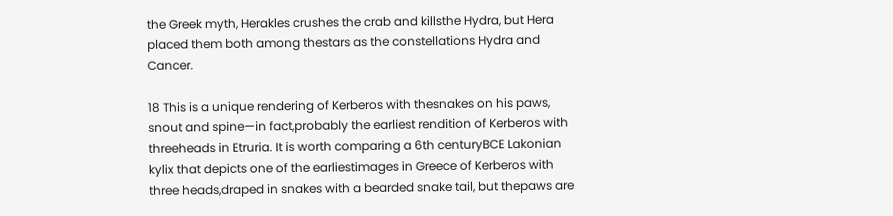the Greek myth, Herakles crushes the crab and killsthe Hydra, but Hera placed them both among thestars as the constellations Hydra and Cancer.

18 This is a unique rendering of Kerberos with thesnakes on his paws, snout and spine—in fact,probably the earliest rendition of Kerberos with threeheads in Etruria. It is worth comparing a 6th centuryBCE Lakonian kylix that depicts one of the earliestimages in Greece of Kerberos with three heads,draped in snakes with a bearded snake tail, but thepaws are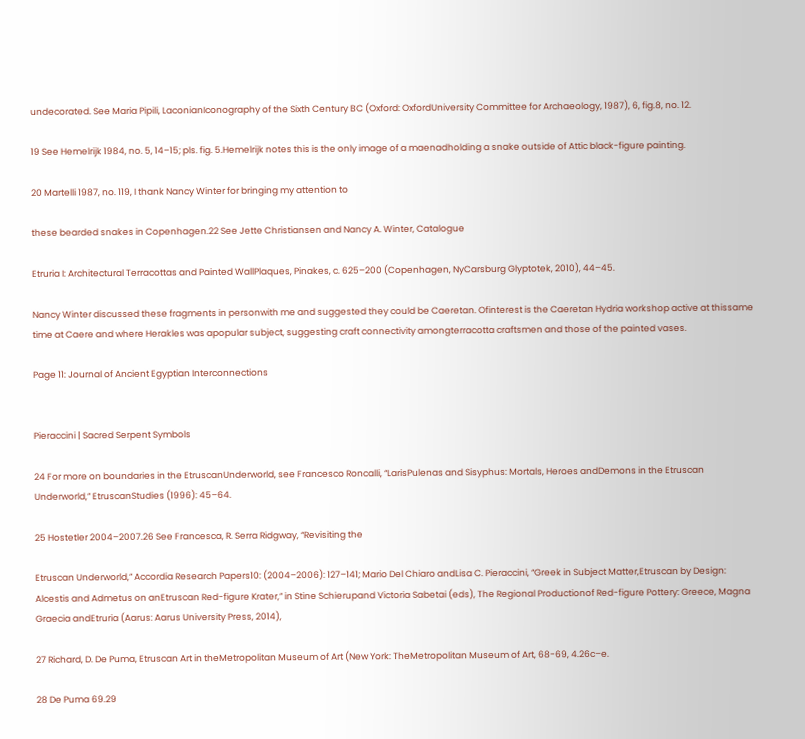undecorated. See Maria Pipili, LaconianIconography of the Sixth Century BC (Oxford: OxfordUniversity Committee for Archaeology, 1987), 6, fig.8, no. 12.

19 See Hemelrijk 1984, no. 5, 14–15; pls. fig. 5.Hemelrijk notes this is the only image of a maenadholding a snake outside of Attic black-figure painting.

20 Martelli 1987, no. 119, I thank Nancy Winter for bringing my attention to

these bearded snakes in Copenhagen.22 See Jette Christiansen and Nancy A. Winter, Catalogue

Etruria I: Architectural Terracottas and Painted WallPlaques, Pinakes, c. 625–200 (Copenhagen, NyCarsburg Glyptotek, 2010), 44–45.

Nancy Winter discussed these fragments in personwith me and suggested they could be Caeretan. Ofinterest is the Caeretan Hydria workshop active at thissame time at Caere and where Herakles was apopular subject, suggesting craft connectivity amongterracotta craftsmen and those of the painted vases.

Page 11: Journal of Ancient Egyptian Interconnections


Pieraccini | Sacred Serpent Symbols

24 For more on boundaries in the EtruscanUnderworld, see Francesco Roncalli, “LarisPulenas and Sisyphus: Mortals, Heroes andDemons in the Etruscan Underworld,” EtruscanStudies (1996): 45–64.

25 Hostetler 2004–2007.26 See Francesca, R. Serra Ridgway, “Revisiting the

Etruscan Underworld,” Accordia Research Papers10: (2004–2006): 127–141; Mario Del Chiaro andLisa C. Pieraccini, “Greek in Subject Matter,Etruscan by Design: Alcestis and Admetus on anEtruscan Red-figure Krater,” in Stine Schierupand Victoria Sabetai (eds), The Regional Productionof Red-figure Pottery: Greece, Magna Graecia andEtruria (Aarus: Aarus University Press, 2014),

27 Richard, D. De Puma, Etruscan Art in theMetropolitan Museum of Art (New York: TheMetropolitan Museum of Art, 68-69, 4.26c–e.

28 De Puma 69.29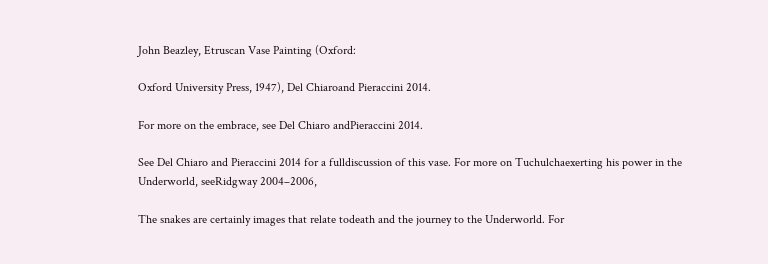John Beazley, Etruscan Vase Painting (Oxford:

Oxford University Press, 1947), Del Chiaroand Pieraccini 2014.

For more on the embrace, see Del Chiaro andPieraccini 2014.

See Del Chiaro and Pieraccini 2014 for a fulldiscussion of this vase. For more on Tuchulchaexerting his power in the Underworld, seeRidgway 2004–2006,

The snakes are certainly images that relate todeath and the journey to the Underworld. For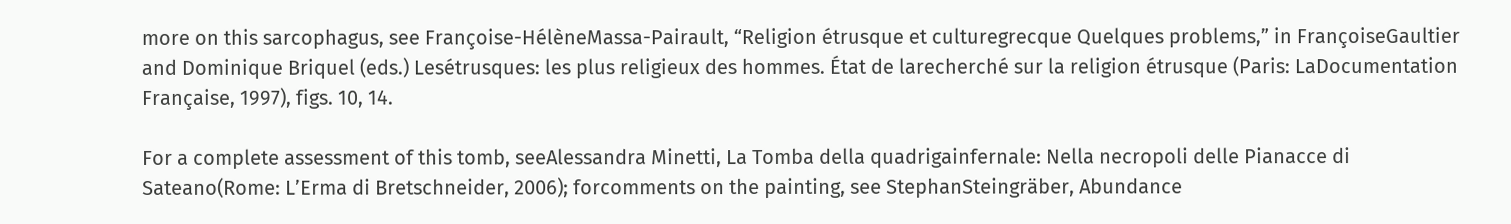more on this sarcophagus, see Françoise-HélèneMassa-Pairault, “Religion étrusque et culturegrecque Quelques problems,” in FrançoiseGaultier and Dominique Briquel (eds.) Lesétrusques: les plus religieux des hommes. État de larecherché sur la religion étrusque (Paris: LaDocumentation Française, 1997), figs. 10, 14.

For a complete assessment of this tomb, seeAlessandra Minetti, La Tomba della quadrigainfernale: Nella necropoli delle Pianacce di Sateano(Rome: L’Erma di Bretschneider, 2006); forcomments on the painting, see StephanSteingräber, Abundance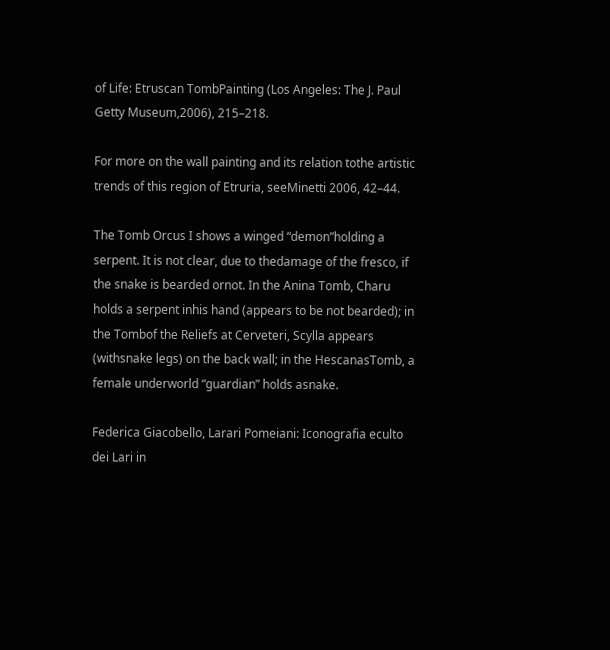of Life: Etruscan TombPainting (Los Angeles: The J. Paul Getty Museum,2006), 215–218.

For more on the wall painting and its relation tothe artistic trends of this region of Etruria, seeMinetti 2006, 42–44.

The Tomb Orcus I shows a winged “demon”holding a serpent. It is not clear, due to thedamage of the fresco, if the snake is bearded ornot. In the Anina Tomb, Charu holds a serpent inhis hand (appears to be not bearded); in the Tombof the Reliefs at Cerveteri, Scylla appears (withsnake legs) on the back wall; in the HescanasTomb, a female underworld “guardian” holds asnake.

Federica Giacobello, Larari Pomeiani: Iconografia eculto dei Lari in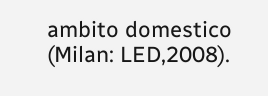ambito domestico (Milan: LED,2008).